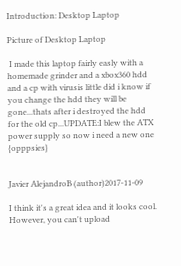Introduction: Desktop Laptop

Picture of Desktop Laptop

 I made this laptop fairly easly with a homemade grinder and a xbox360 hdd and a cp with virusis little did i know if you change the hdd they will be gone...thats after i destroyed the hdd for the old cp...UPDATE:I blew the ATX power supply so now i need a new one {opppsies}


Javier AlejandroB (author)2017-11-09

I think it's a great idea and it looks cool. However, you can't upload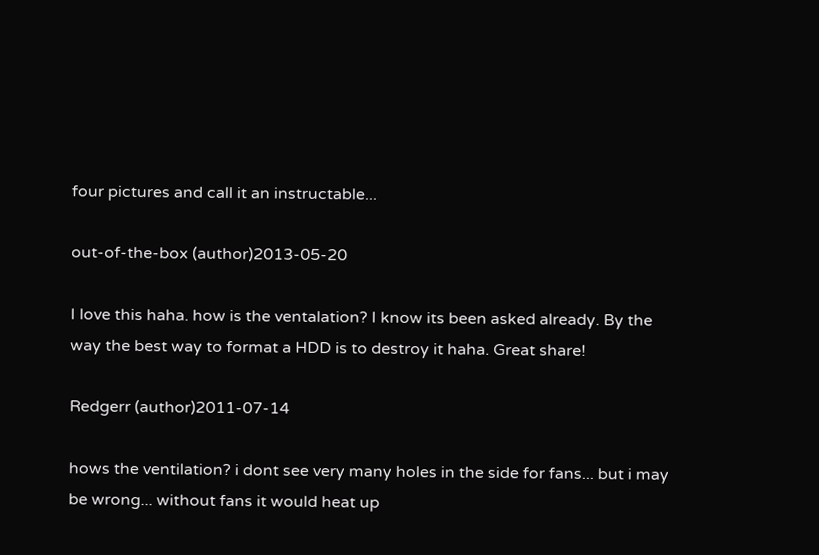four pictures and call it an instructable...

out-of-the-box (author)2013-05-20

I love this haha. how is the ventalation? I know its been asked already. By the way the best way to format a HDD is to destroy it haha. Great share!

Redgerr (author)2011-07-14

hows the ventilation? i dont see very many holes in the side for fans... but i may be wrong... without fans it would heat up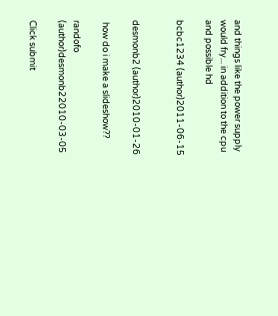and things like the power supply would fry... in addition to the cpu and possible hd

bcbc1234 (author)2011-06-15


desmonb2 (author)2010-01-26

 how do i make a slideshow??

randofo (author)desmonb22010-03-05

Click submit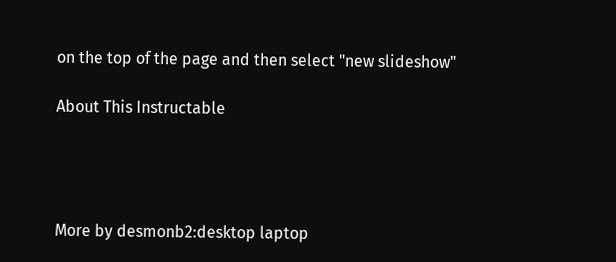on the top of the page and then select "new slideshow"

About This Instructable




More by desmonb2:desktop laptop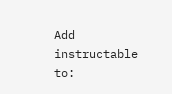Add instructable to: